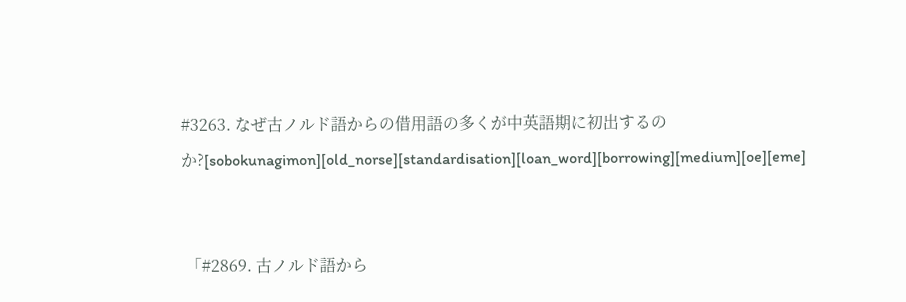#3263. なぜ古ノルド語からの借用語の多くが中英語期に初出するのか?[sobokunagimon][old_norse][standardisation][loan_word][borrowing][medium][oe][eme]


 「#2869. 古ノルド語から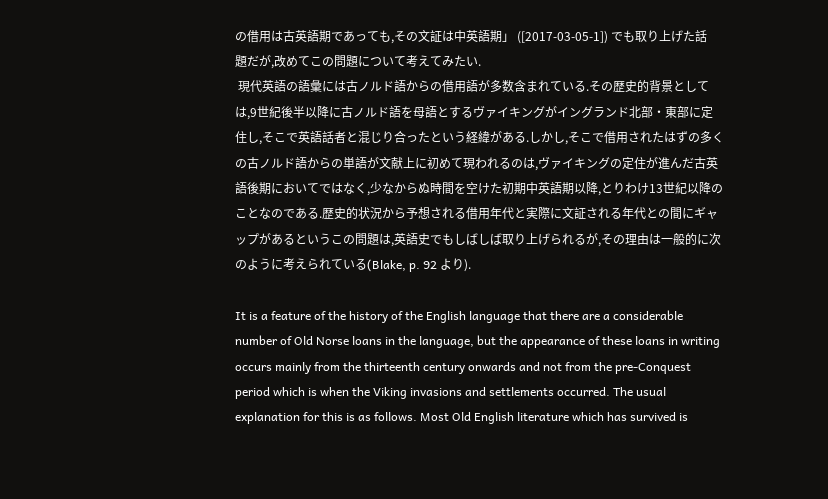の借用は古英語期であっても,その文証は中英語期」 ([2017-03-05-1]) でも取り上げた話題だが,改めてこの問題について考えてみたい.
 現代英語の語彙には古ノルド語からの借用語が多数含まれている.その歴史的背景としては,9世紀後半以降に古ノルド語を母語とするヴァイキングがイングランド北部・東部に定住し,そこで英語話者と混じり合ったという経緯がある.しかし,そこで借用されたはずの多くの古ノルド語からの単語が文献上に初めて現われるのは,ヴァイキングの定住が進んだ古英語後期においてではなく,少なからぬ時間を空けた初期中英語期以降,とりわけ13世紀以降のことなのである.歴史的状況から予想される借用年代と実際に文証される年代との間にギャップがあるというこの問題は,英語史でもしばしば取り上げられるが,その理由は一般的に次のように考えられている(Blake, p. 92 より).

It is a feature of the history of the English language that there are a considerable number of Old Norse loans in the language, but the appearance of these loans in writing occurs mainly from the thirteenth century onwards and not from the pre-Conquest period which is when the Viking invasions and settlements occurred. The usual explanation for this is as follows. Most Old English literature which has survived is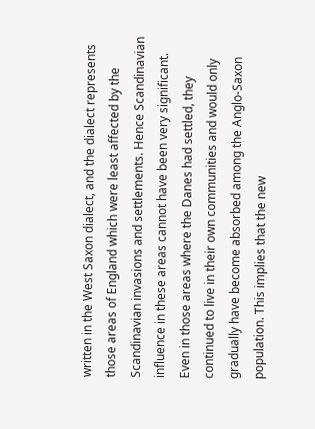written in the West Saxon dialect, and the dialect represents those areas of England which were least affected by the Scandinavian invasions and settlements. Hence Scandinavian influence in these areas cannot have been very significant. Even in those areas where the Danes had settled, they continued to live in their own communities and would only gradually have become absorbed among the Anglo-Saxon population. This implies that the new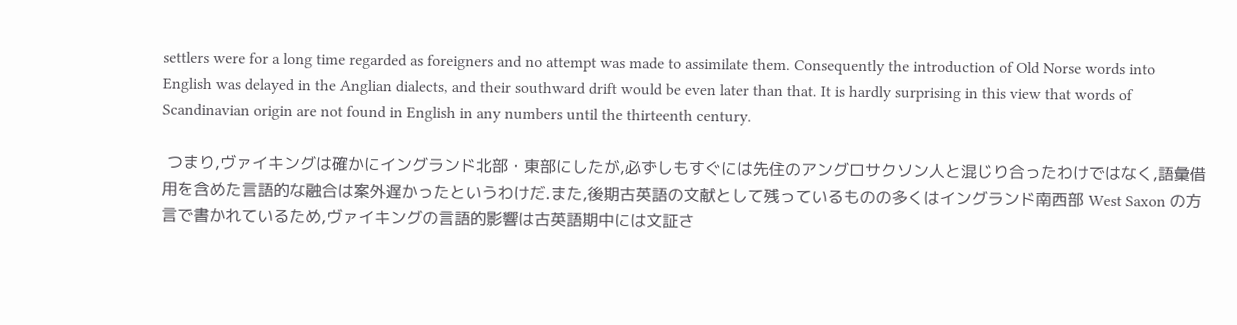settlers were for a long time regarded as foreigners and no attempt was made to assimilate them. Consequently the introduction of Old Norse words into English was delayed in the Anglian dialects, and their southward drift would be even later than that. It is hardly surprising in this view that words of Scandinavian origin are not found in English in any numbers until the thirteenth century.

 つまり,ヴァイキングは確かにイングランド北部・東部にしたが,必ずしもすぐには先住のアングロサクソン人と混じり合ったわけではなく,語彙借用を含めた言語的な融合は案外遅かったというわけだ.また,後期古英語の文献として残っているものの多くはイングランド南西部 West Saxon の方言で書かれているため,ヴァイキングの言語的影響は古英語期中には文証さ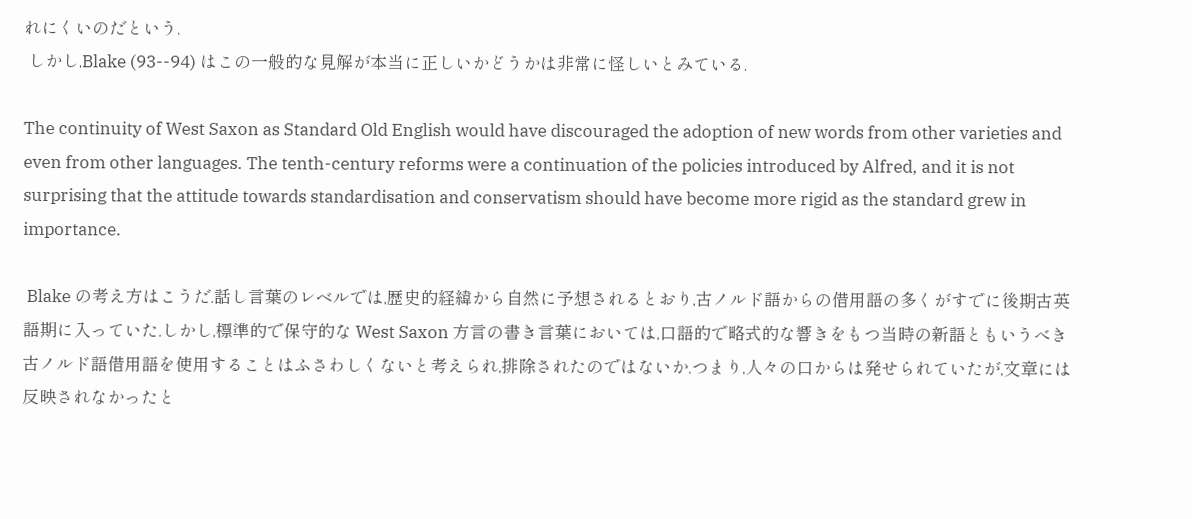れにくいのだという.
 しかし,Blake (93--94) はこの一般的な見解が本当に正しいかどうかは非常に怪しいとみている.

The continuity of West Saxon as Standard Old English would have discouraged the adoption of new words from other varieties and even from other languages. The tenth-century reforms were a continuation of the policies introduced by Alfred, and it is not surprising that the attitude towards standardisation and conservatism should have become more rigid as the standard grew in importance.

 Blake の考え方はこうだ.話し言葉のレベルでは,歴史的経緯から自然に予想されるとおり,古ノルド語からの借用語の多くがすでに後期古英語期に入っていた.しかし,標準的で保守的な West Saxon 方言の書き言葉においては,口語的で略式的な響きをもつ当時の新語ともいうべき古ノルド語借用語を使用することはふさわしくないと考えられ,排除されたのではないか.つまり,人々の口からは発せられていたが,文章には反映されなかったと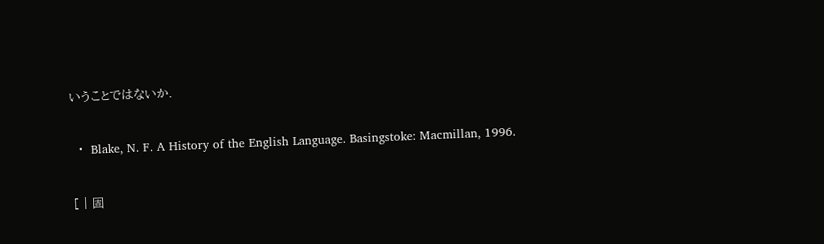いうことではないか.

 ・ Blake, N. F. A History of the English Language. Basingstoke: Macmillan, 1996.

[ | 固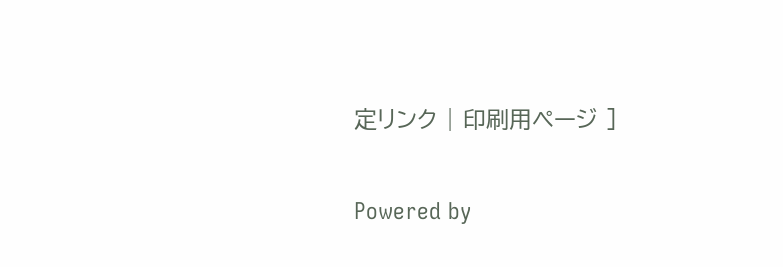定リンク | 印刷用ページ ]

Powered by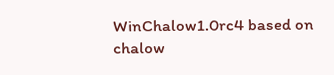WinChalow1.0rc4 based on chalow